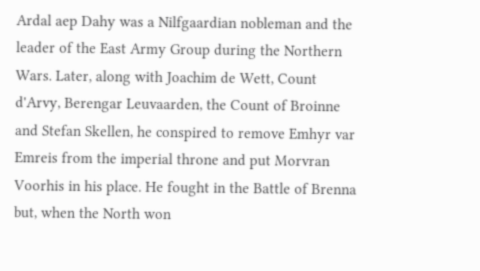Ardal aep Dahy was a Nilfgaardian nobleman and the leader of the East Army Group during the Northern Wars. Later, along with Joachim de Wett, Count d'Arvy, Berengar Leuvaarden, the Count of Broinne and Stefan Skellen, he conspired to remove Emhyr var Emreis from the imperial throne and put Morvran Voorhis in his place. He fought in the Battle of Brenna but, when the North won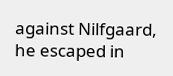against Nilfgaard, he escaped in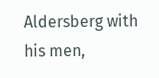Aldersberg with his men,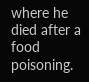where he died after a food poisoning.